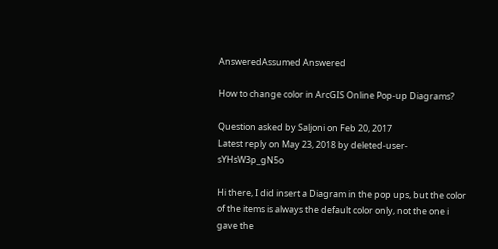AnsweredAssumed Answered

How to change color in ArcGIS Online Pop-up Diagrams?

Question asked by Saljoni on Feb 20, 2017
Latest reply on May 23, 2018 by deleted-user-sYHsW3p_gN5o

Hi there, I did insert a Diagram in the pop ups, but the color of the items is always the default color only, not the one i gave the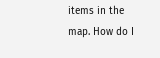items in the map. How do I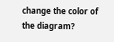change the color of the diagram?